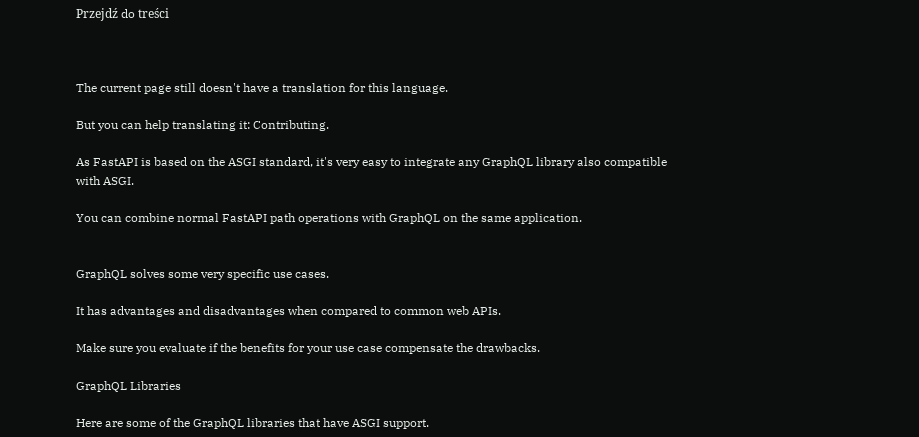Przejdź do treści



The current page still doesn't have a translation for this language.

But you can help translating it: Contributing.

As FastAPI is based on the ASGI standard, it's very easy to integrate any GraphQL library also compatible with ASGI.

You can combine normal FastAPI path operations with GraphQL on the same application.


GraphQL solves some very specific use cases.

It has advantages and disadvantages when compared to common web APIs.

Make sure you evaluate if the benefits for your use case compensate the drawbacks.

GraphQL Libraries

Here are some of the GraphQL libraries that have ASGI support.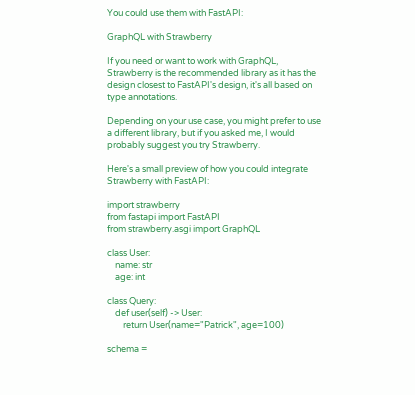You could use them with FastAPI:

GraphQL with Strawberry

If you need or want to work with GraphQL, Strawberry is the recommended library as it has the design closest to FastAPI's design, it's all based on type annotations.

Depending on your use case, you might prefer to use a different library, but if you asked me, I would probably suggest you try Strawberry.

Here's a small preview of how you could integrate Strawberry with FastAPI:

import strawberry
from fastapi import FastAPI
from strawberry.asgi import GraphQL

class User:
    name: str
    age: int

class Query:
    def user(self) -> User:
        return User(name="Patrick", age=100)

schema =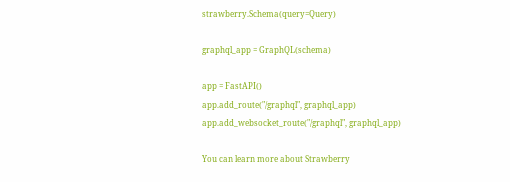strawberry.Schema(query=Query)

graphql_app = GraphQL(schema)

app = FastAPI()
app.add_route("/graphql", graphql_app)
app.add_websocket_route("/graphql", graphql_app)

You can learn more about Strawberry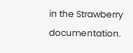in the Strawberry documentation.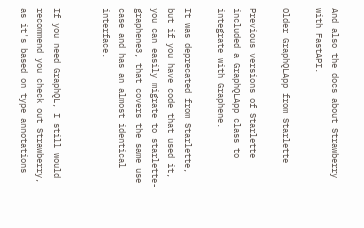And also the docs about Strawberry with FastAPI.

Older GraphQLApp from Starlette

Previous versions of Starlette included a GraphQLApp class to integrate with Graphene.

It was deprecated from Starlette, but if you have code that used it, you can easily migrate to starlette-graphene3, that covers the same use case and has an almost identical interface.


If you need GraphQL, I still would recommend you check out Strawberry, as it's based on type annotations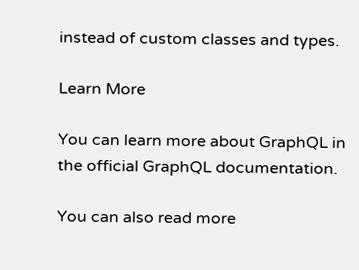instead of custom classes and types.

Learn More

You can learn more about GraphQL in the official GraphQL documentation.

You can also read more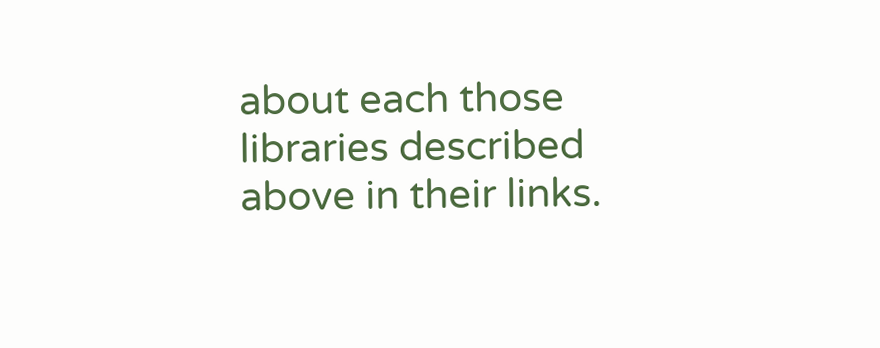about each those libraries described above in their links.